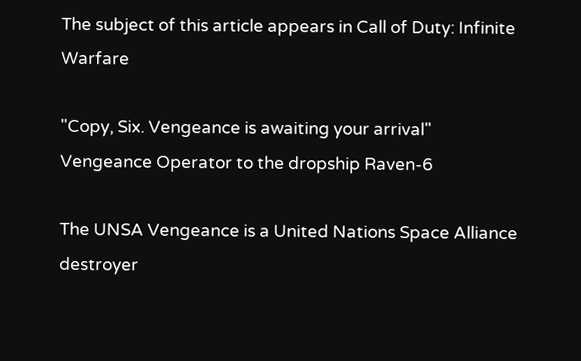The subject of this article appears in Call of Duty: Infinite Warfare

"Copy, Six. Vengeance is awaiting your arrival"
Vengeance Operator to the dropship Raven-6

The UNSA Vengeance is a United Nations Space Alliance destroyer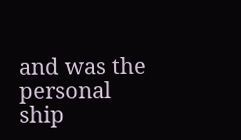and was the personal ship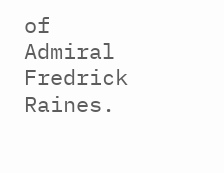of Admiral Fredrick Raines.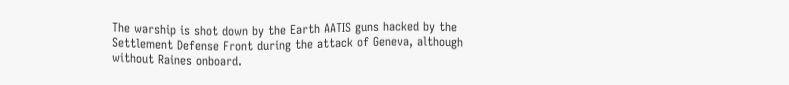The warship is shot down by the Earth AATIS guns hacked by the Settlement Defense Front during the attack of Geneva, although without Raines onboard.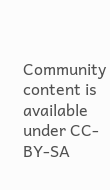Community content is available under CC-BY-SA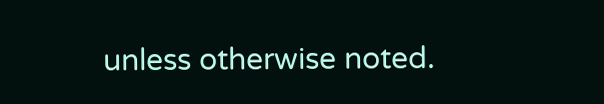unless otherwise noted.